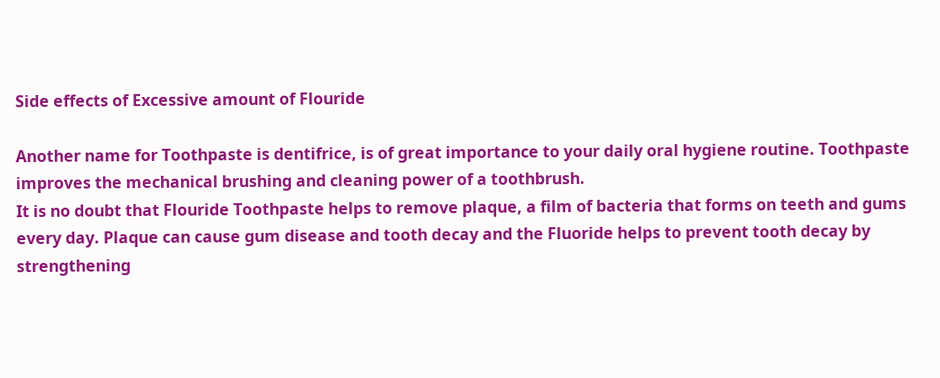Side effects of Excessive amount of Flouride

Another name for Toothpaste is dentifrice, is of great importance to your daily oral hygiene routine. Toothpaste improves the mechanical brushing and cleaning power of a toothbrush.
It is no doubt that Flouride Toothpaste helps to remove plaque, a film of bacteria that forms on teeth and gums every day. Plaque can cause gum disease and tooth decay and the Fluoride helps to prevent tooth decay by strengthening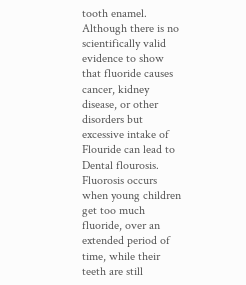tooth enamel.
Although there is no scientifically valid evidence to show that fluoride causes cancer, kidney disease, or other disorders but excessive intake of Flouride can lead to Dental flourosis. Fluorosis occurs when young children get too much fluoride, over an extended period of time, while their teeth are still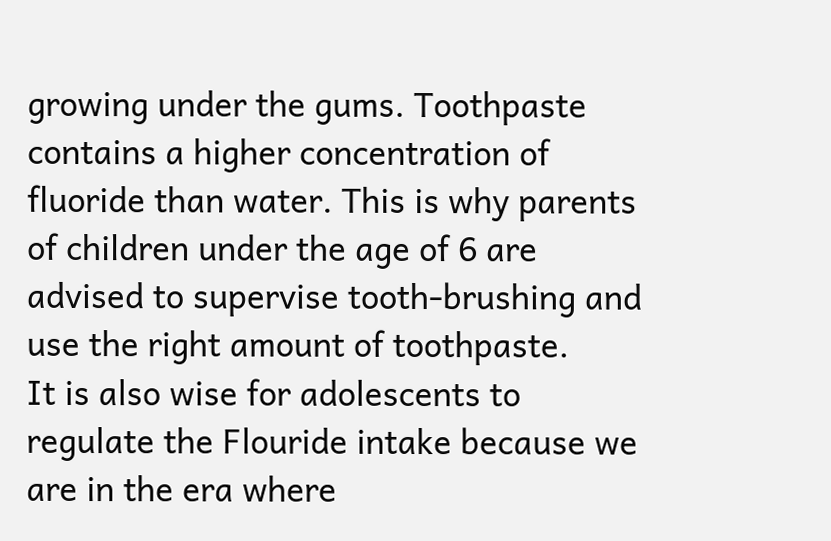growing under the gums. Toothpaste contains a higher concentration of fluoride than water. This is why parents of children under the age of 6 are advised to supervise tooth-brushing and use the right amount of toothpaste.
It is also wise for adolescents to regulate the Flouride intake because we are in the era where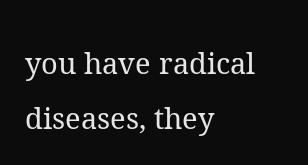you have radical diseases, they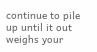continue to pile up until it out weighs your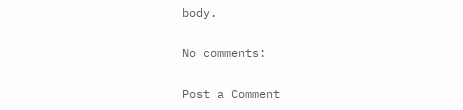body.

No comments:

Post a Comment